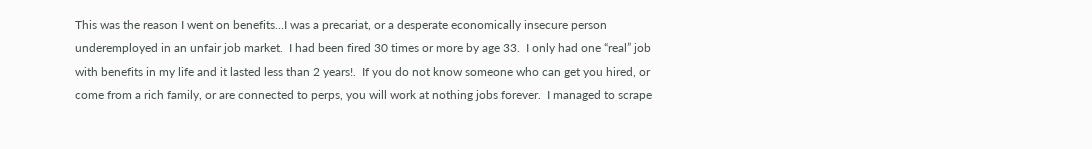This was the reason I went on benefits…I was a precariat, or a desperate economically insecure person underemployed in an unfair job market.  I had been fired 30 times or more by age 33.  I only had one “real” job with benefits in my life and it lasted less than 2 years!.  If you do not know someone who can get you hired, or come from a rich family, or are connected to perps, you will work at nothing jobs forever.  I managed to scrape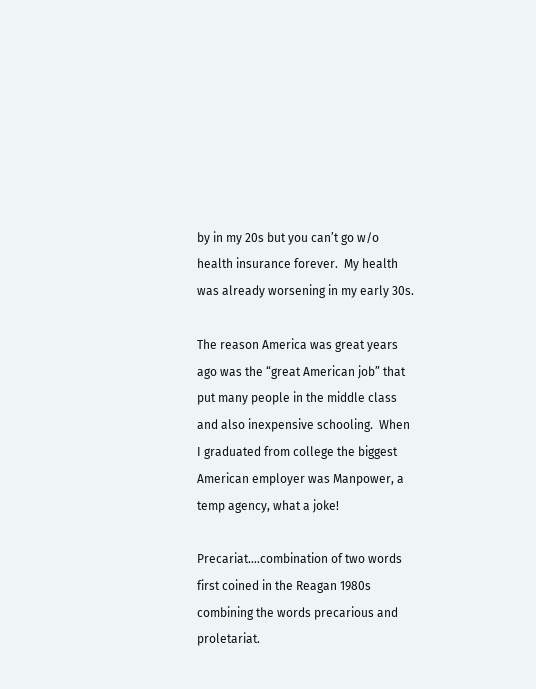by in my 20s but you can’t go w/o health insurance forever.  My health was already worsening in my early 30s.

The reason America was great years ago was the “great American job” that put many people in the middle class and also inexpensive schooling.  When I graduated from college the biggest American employer was Manpower, a temp agency, what a joke!

Precariat….combination of two words first coined in the Reagan 1980s combining the words precarious and proletariat.